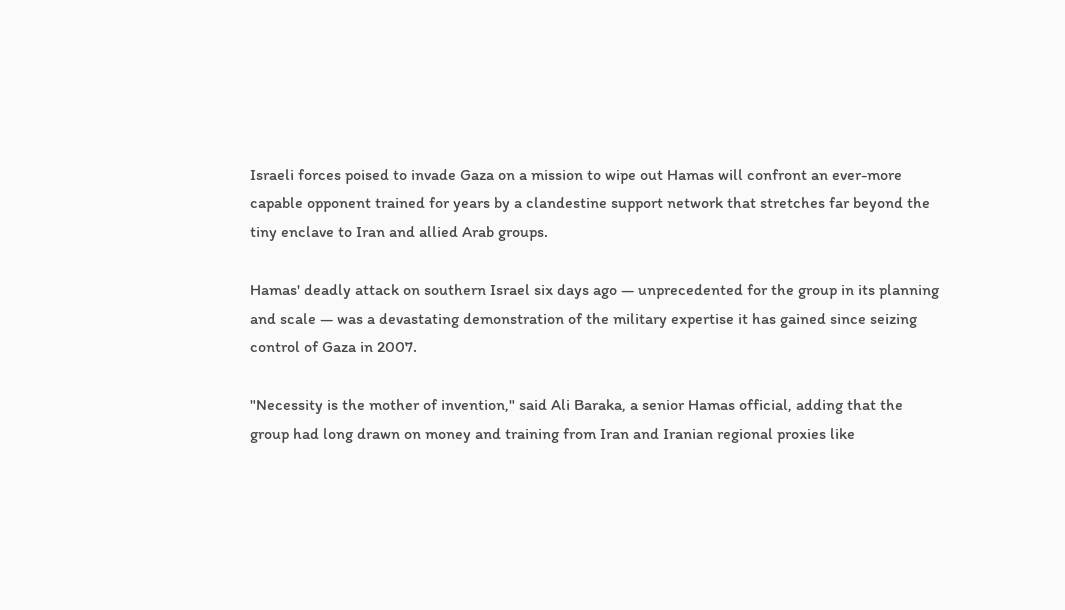Israeli forces poised to invade Gaza on a mission to wipe out Hamas will confront an ever-more capable opponent trained for years by a clandestine support network that stretches far beyond the tiny enclave to Iran and allied Arab groups.

Hamas' deadly attack on southern Israel six days ago — unprecedented for the group in its planning and scale — was a devastating demonstration of the military expertise it has gained since seizing control of Gaza in 2007.

"Necessity is the mother of invention," said Ali Baraka, a senior Hamas official, adding that the group had long drawn on money and training from Iran and Iranian regional proxies like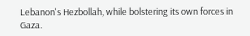Lebanon's Hezbollah, while bolstering its own forces in Gaza.